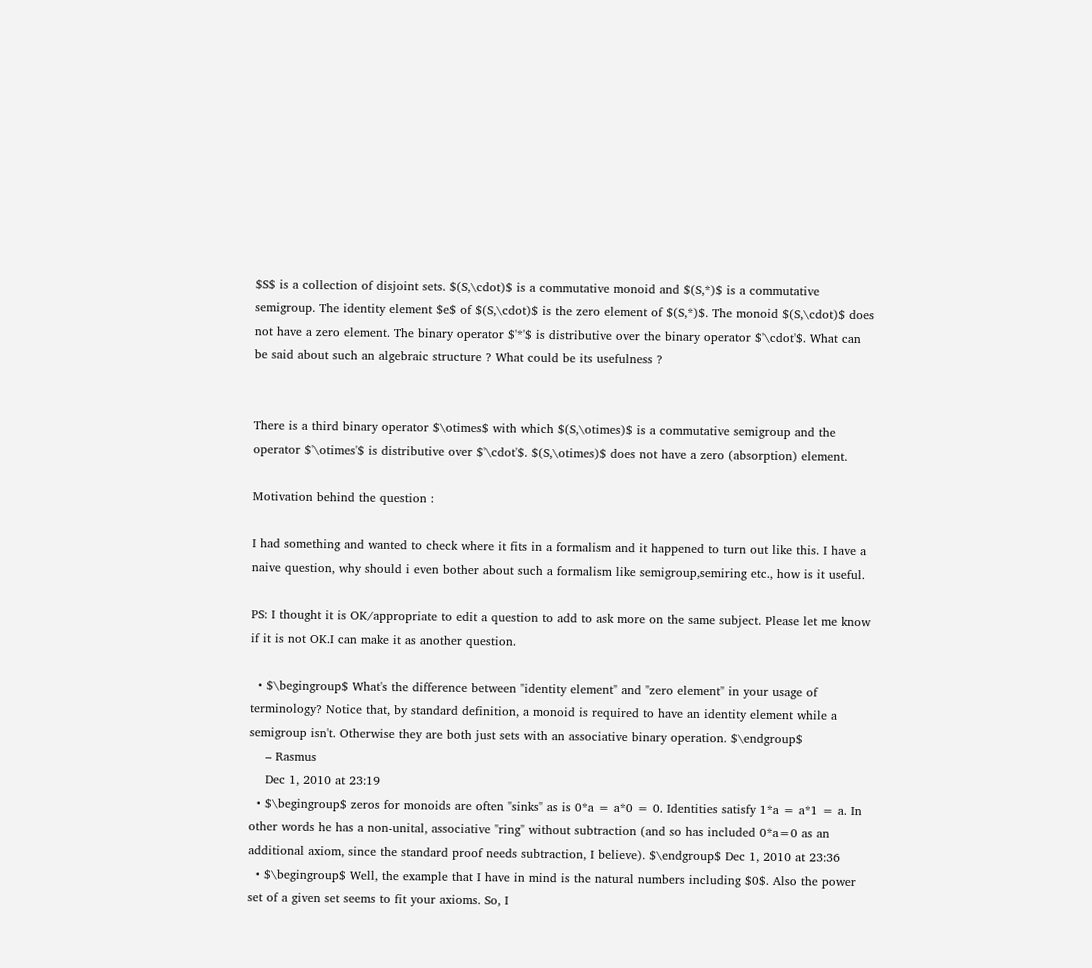$S$ is a collection of disjoint sets. $(S,\cdot)$ is a commutative monoid and $(S,*)$ is a commutative semigroup. The identity element $e$ of $(S,\cdot)$ is the zero element of $(S,*)$. The monoid $(S,\cdot)$ does not have a zero element. The binary operator $'*'$ is distributive over the binary operator $'\cdot'$. What can be said about such an algebraic structure ? What could be its usefulness ?


There is a third binary operator $\otimes$ with which $(S,\otimes)$ is a commutative semigroup and the operator $'\otimes'$ is distributive over $'\cdot'$. $(S,\otimes)$ does not have a zero (absorption) element.

Motivation behind the question :

I had something and wanted to check where it fits in a formalism and it happened to turn out like this. I have a naive question, why should i even bother about such a formalism like semigroup,semiring etc., how is it useful.

PS: I thought it is OK/appropriate to edit a question to add to ask more on the same subject. Please let me know if it is not OK.I can make it as another question.

  • $\begingroup$ What's the difference between "identity element" and "zero element" in your usage of terminology? Notice that, by standard definition, a monoid is required to have an identity element while a semigroup isn't. Otherwise they are both just sets with an associative binary operation. $\endgroup$
    – Rasmus
    Dec 1, 2010 at 23:19
  • $\begingroup$ zeros for monoids are often "sinks" as is 0*a = a*0 = 0. Identities satisfy 1*a = a*1 = a. In other words he has a non-unital, associative "ring" without subtraction (and so has included 0*a=0 as an additional axiom, since the standard proof needs subtraction, I believe). $\endgroup$ Dec 1, 2010 at 23:36
  • $\begingroup$ Well, the example that I have in mind is the natural numbers including $0$. Also the power set of a given set seems to fit your axioms. So, I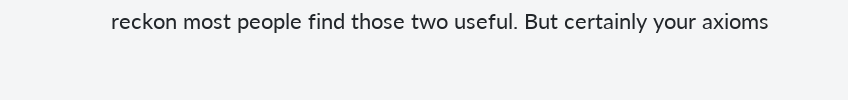reckon most people find those two useful. But certainly your axioms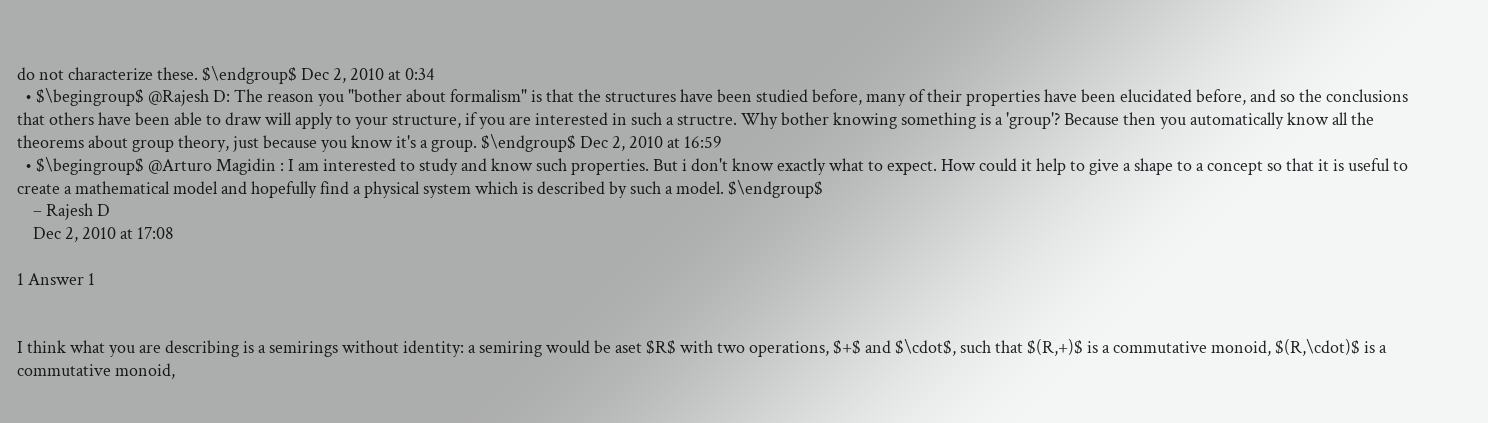do not characterize these. $\endgroup$ Dec 2, 2010 at 0:34
  • $\begingroup$ @Rajesh D: The reason you "bother about formalism" is that the structures have been studied before, many of their properties have been elucidated before, and so the conclusions that others have been able to draw will apply to your structure, if you are interested in such a structre. Why bother knowing something is a 'group'? Because then you automatically know all the theorems about group theory, just because you know it's a group. $\endgroup$ Dec 2, 2010 at 16:59
  • $\begingroup$ @Arturo Magidin : I am interested to study and know such properties. But i don't know exactly what to expect. How could it help to give a shape to a concept so that it is useful to create a mathematical model and hopefully find a physical system which is described by such a model. $\endgroup$
    – Rajesh D
    Dec 2, 2010 at 17:08

1 Answer 1


I think what you are describing is a semirings without identity: a semiring would be aset $R$ with two operations, $+$ and $\cdot$, such that $(R,+)$ is a commutative monoid, $(R,\cdot)$ is a commutative monoid,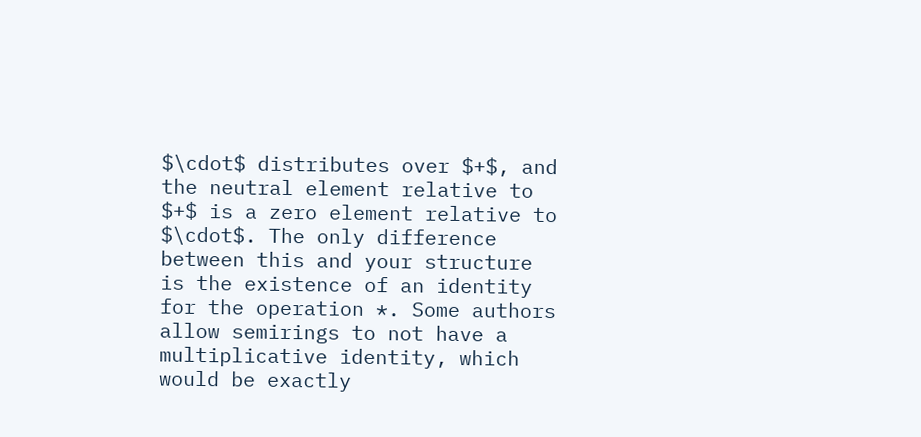$\cdot$ distributes over $+$, and the neutral element relative to $+$ is a zero element relative to $\cdot$. The only difference between this and your structure is the existence of an identity for the operation *. Some authors allow semirings to not have a multiplicative identity, which would be exactly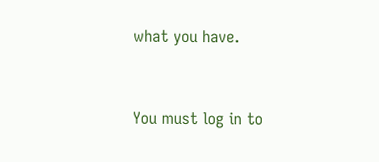what you have.


You must log in to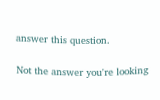answer this question.

Not the answer you're looking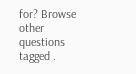for? Browse other questions tagged .